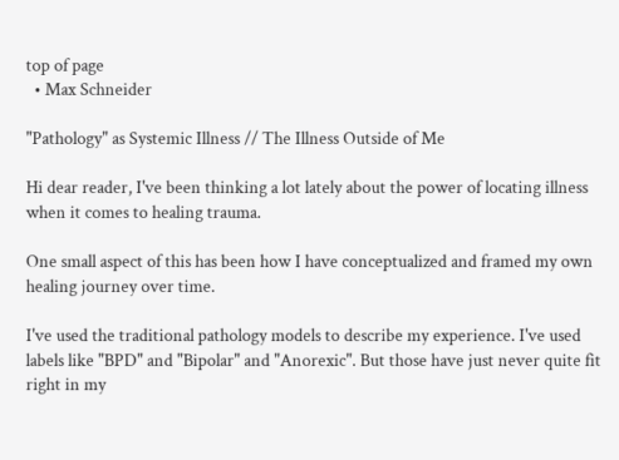top of page
  • Max Schneider

"Pathology" as Systemic Illness // The Illness Outside of Me

Hi dear reader, I've been thinking a lot lately about the power of locating illness when it comes to healing trauma.

One small aspect of this has been how I have conceptualized and framed my own healing journey over time.

I've used the traditional pathology models to describe my experience. I've used labels like "BPD" and "Bipolar" and "Anorexic". But those have just never quite fit right in my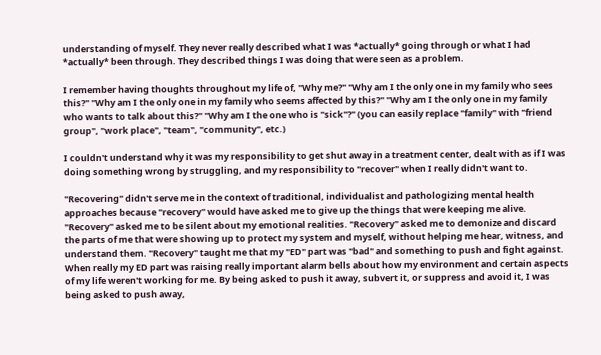understanding of myself. They never really described what I was *actually* going through or what I had *actually* been through. They described things I was doing that were seen as a problem.

I remember having thoughts throughout my life of, "Why me?" "Why am I the only one in my family who sees this?" "Why am I the only one in my family who seems affected by this?" "Why am I the only one in my family who wants to talk about this?" "Why am I the one who is "sick"?" (you can easily replace "family" with "friend group", "work place", "team", "community", etc.)

I couldn't understand why it was my responsibility to get shut away in a treatment center, dealt with as if I was doing something wrong by struggling, and my responsibility to "recover" when I really didn't want to.

"Recovering" didn't serve me in the context of traditional, individualist and pathologizing mental health approaches because "recovery" would have asked me to give up the things that were keeping me alive. "Recovery" asked me to be silent about my emotional realities. "Recovery" asked me to demonize and discard the parts of me that were showing up to protect my system and myself, without helping me hear, witness, and understand them. "Recovery" taught me that my "ED" part was "bad" and something to push and fight against. When really my ED part was raising really important alarm bells about how my environment and certain aspects of my life weren't working for me. By being asked to push it away, subvert it, or suppress and avoid it, I was being asked to push away,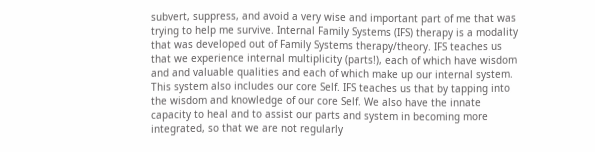subvert, suppress, and avoid a very wise and important part of me that was trying to help me survive. Internal Family Systems (IFS) therapy is a modality that was developed out of Family Systems therapy/theory. IFS teaches us that we experience internal multiplicity (parts!), each of which have wisdom and and valuable qualities and each of which make up our internal system. This system also includes our core Self. IFS teaches us that by tapping into the wisdom and knowledge of our core Self. We also have the innate capacity to heal and to assist our parts and system in becoming more integrated, so that we are not regularly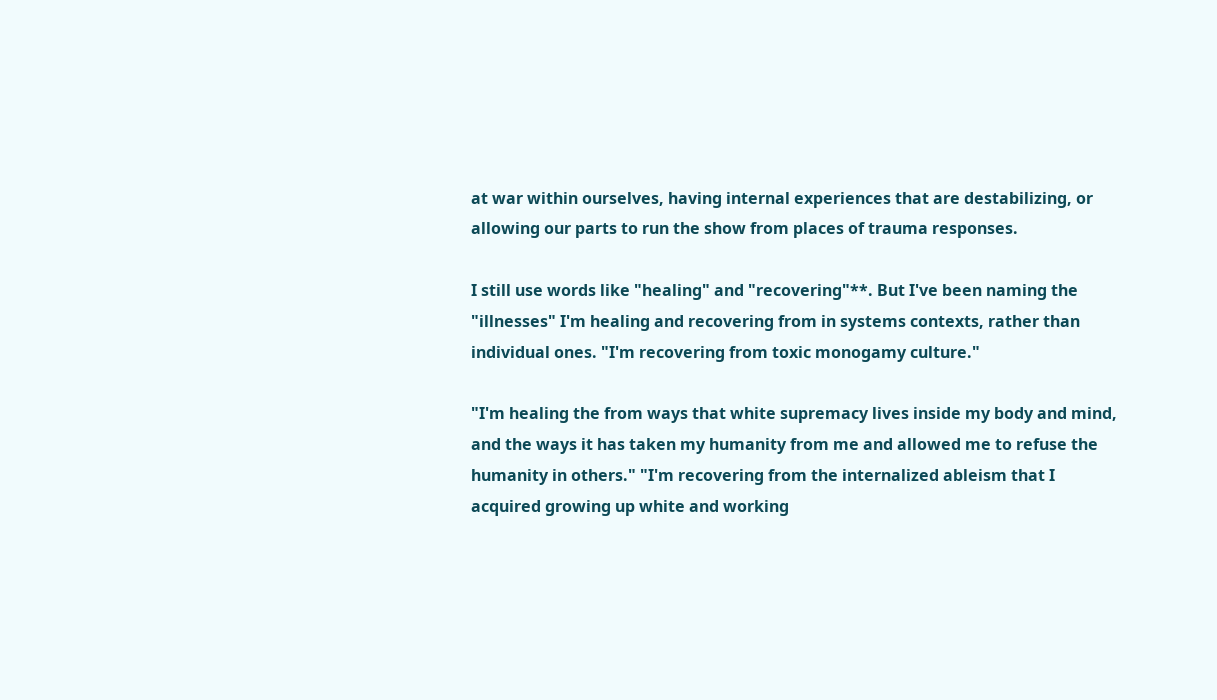at war within ourselves, having internal experiences that are destabilizing, or allowing our parts to run the show from places of trauma responses.

I still use words like "healing" and "recovering"**. But I've been naming the "illnesses" I'm healing and recovering from in systems contexts, rather than individual ones. "I'm recovering from toxic monogamy culture."

"I'm healing the from ways that white supremacy lives inside my body and mind, and the ways it has taken my humanity from me and allowed me to refuse the humanity in others." "I'm recovering from the internalized ableism that I acquired growing up white and working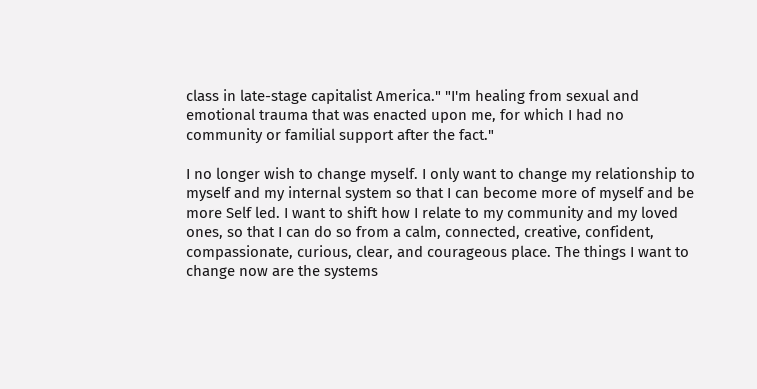class in late-stage capitalist America." "I'm healing from sexual and emotional trauma that was enacted upon me, for which I had no community or familial support after the fact."

I no longer wish to change myself. I only want to change my relationship to myself and my internal system so that I can become more of myself and be more Self led. I want to shift how I relate to my community and my loved ones, so that I can do so from a calm, connected, creative, confident, compassionate, curious, clear, and courageous place. The things I want to change now are the systems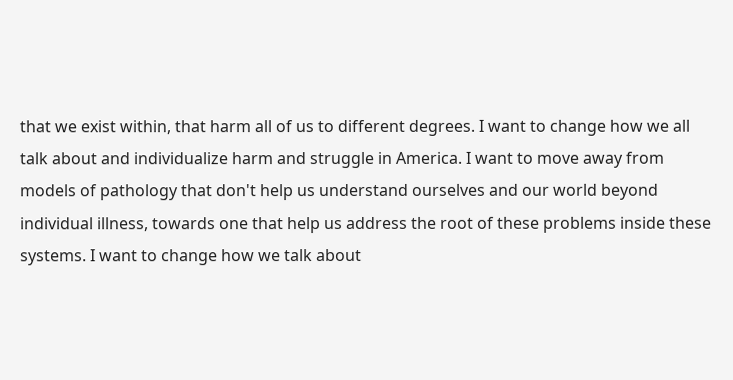that we exist within, that harm all of us to different degrees. I want to change how we all talk about and individualize harm and struggle in America. I want to move away from models of pathology that don't help us understand ourselves and our world beyond individual illness, towards one that help us address the root of these problems inside these systems. I want to change how we talk about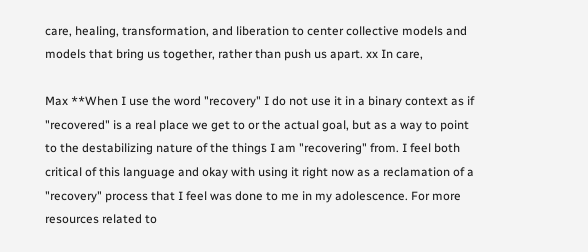care, healing, transformation, and liberation to center collective models and models that bring us together, rather than push us apart. xx In care,

Max **When I use the word "recovery" I do not use it in a binary context as if "recovered" is a real place we get to or the actual goal, but as a way to point to the destabilizing nature of the things I am "recovering" from. I feel both critical of this language and okay with using it right now as a reclamation of a "recovery" process that I feel was done to me in my adolescence. For more resources related to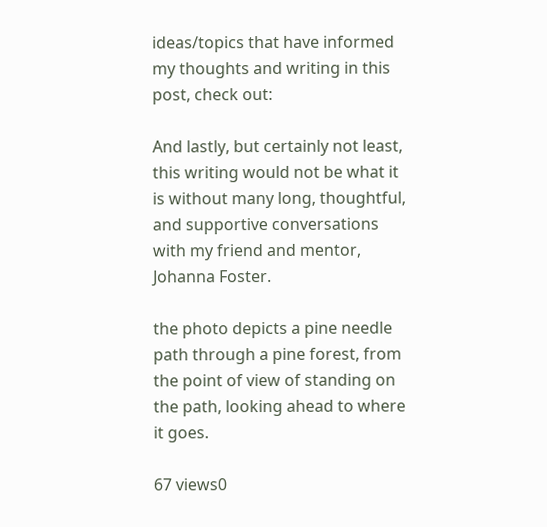ideas/topics that have informed my thoughts and writing in this post, check out:

And lastly, but certainly not least, this writing would not be what it is without many long, thoughtful, and supportive conversations with my friend and mentor, Johanna Foster.

the photo depicts a pine needle path through a pine forest, from the point of view of standing on the path, looking ahead to where it goes.

67 views0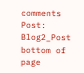comments
Post: Blog2_Post
bottom of page